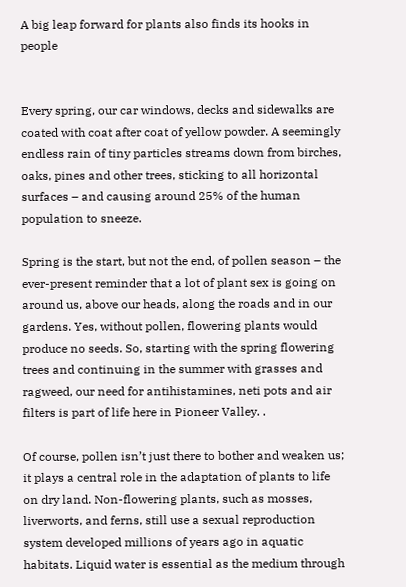A big leap forward for plants also finds its hooks in people


Every spring, our car windows, decks and sidewalks are coated with coat after coat of yellow powder. A seemingly endless rain of tiny particles streams down from birches, oaks, pines and other trees, sticking to all horizontal surfaces – and causing around 25% of the human population to sneeze.

Spring is the start, but not the end, of pollen season – the ever-present reminder that a lot of plant sex is going on around us, above our heads, along the roads and in our gardens. Yes, without pollen, flowering plants would produce no seeds. So, starting with the spring flowering trees and continuing in the summer with grasses and ragweed, our need for antihistamines, neti pots and air filters is part of life here in Pioneer Valley. .

Of course, pollen isn’t just there to bother and weaken us; it plays a central role in the adaptation of plants to life on dry land. Non-flowering plants, such as mosses, liverworts, and ferns, still use a sexual reproduction system developed millions of years ago in aquatic habitats. Liquid water is essential as the medium through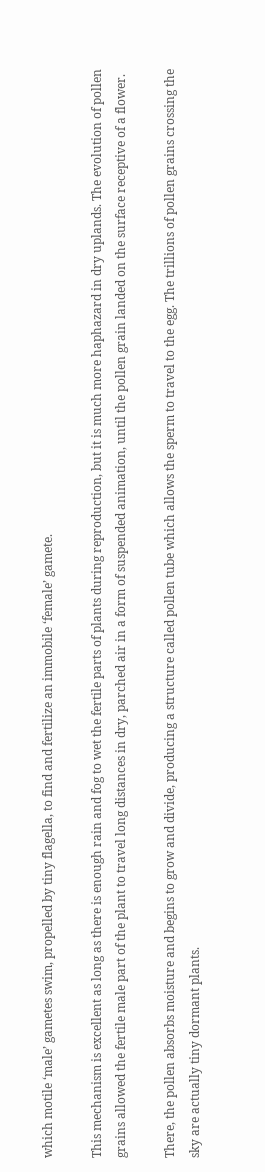which motile ‘male’ gametes swim, propelled by tiny flagella, to find and fertilize an immobile ‘female’ gamete.

This mechanism is excellent as long as there is enough rain and fog to wet the fertile parts of plants during reproduction, but it is much more haphazard in dry uplands. The evolution of pollen grains allowed the fertile male part of the plant to travel long distances in dry, parched air in a form of suspended animation, until the pollen grain landed on the surface receptive of a flower.

There, the pollen absorbs moisture and begins to grow and divide, producing a structure called pollen tube which allows the sperm to travel to the egg. The trillions of pollen grains crossing the sky are actually tiny dormant plants.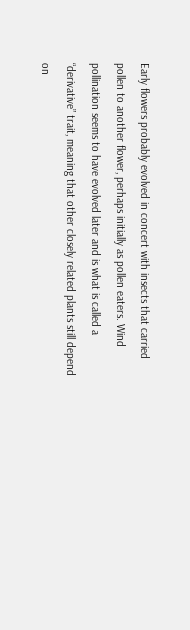Early flowers probably evolved in concert with insects that carried pollen to another flower, perhaps initially as pollen eaters. Wind pollination seems to have evolved later and is what is called a “derivative” trait, meaning that other closely related plants still depend on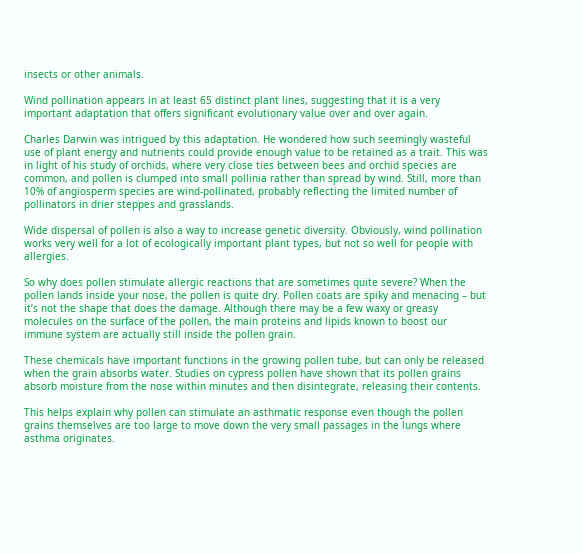insects or other animals.

Wind pollination appears in at least 65 distinct plant lines, suggesting that it is a very important adaptation that offers significant evolutionary value over and over again.

Charles Darwin was intrigued by this adaptation. He wondered how such seemingly wasteful use of plant energy and nutrients could provide enough value to be retained as a trait. This was in light of his study of orchids, where very close ties between bees and orchid species are common, and pollen is clumped into small pollinia rather than spread by wind. Still, more than 10% of angiosperm species are wind-pollinated, probably reflecting the limited number of pollinators in drier steppes and grasslands.

Wide dispersal of pollen is also a way to increase genetic diversity. Obviously, wind pollination works very well for a lot of ecologically important plant types, but not so well for people with allergies.

So why does pollen stimulate allergic reactions that are sometimes quite severe? When the pollen lands inside your nose, the pollen is quite dry. Pollen coats are spiky and menacing – but it’s not the shape that does the damage. Although there may be a few waxy or greasy molecules on the surface of the pollen, the main proteins and lipids known to boost our immune system are actually still inside the pollen grain.

These chemicals have important functions in the growing pollen tube, but can only be released when the grain absorbs water. Studies on cypress pollen have shown that its pollen grains absorb moisture from the nose within minutes and then disintegrate, releasing their contents.

This helps explain why pollen can stimulate an asthmatic response even though the pollen grains themselves are too large to move down the very small passages in the lungs where asthma originates.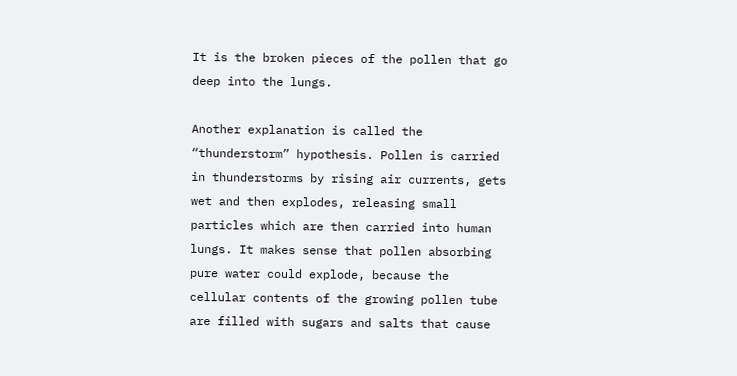It is the broken pieces of the pollen that go deep into the lungs.

Another explanation is called the “thunderstorm” hypothesis. Pollen is carried in thunderstorms by rising air currents, gets wet and then explodes, releasing small particles which are then carried into human lungs. It makes sense that pollen absorbing pure water could explode, because the cellular contents of the growing pollen tube are filled with sugars and salts that cause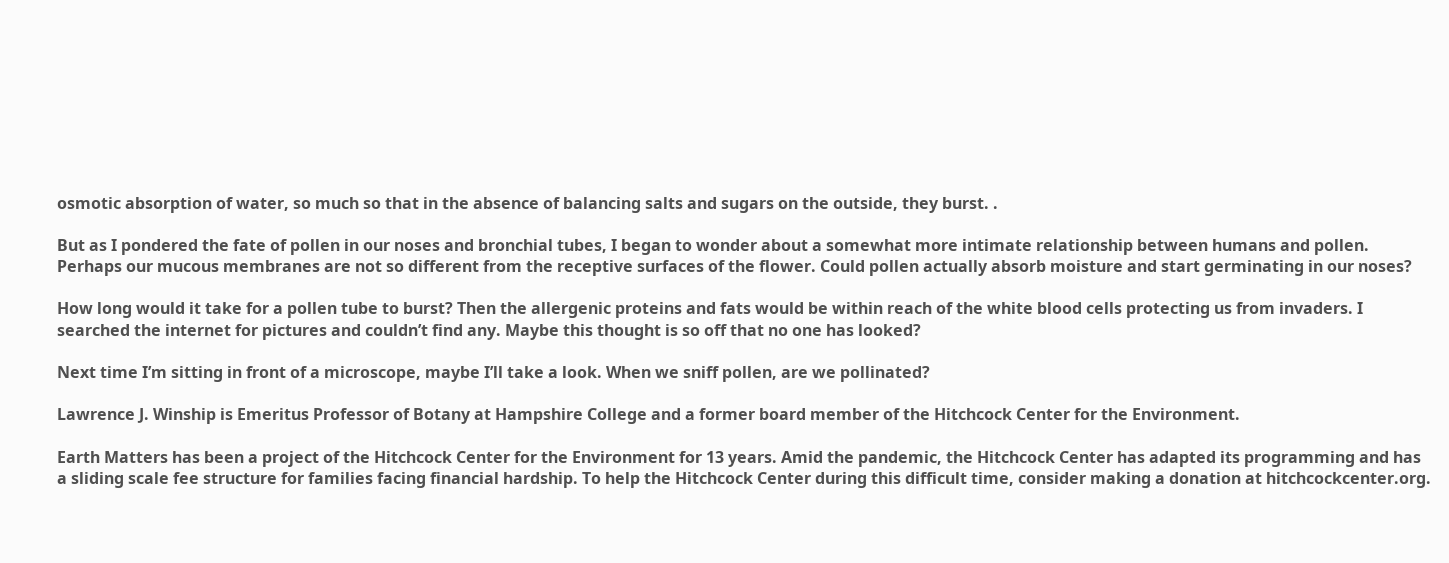osmotic absorption of water, so much so that in the absence of balancing salts and sugars on the outside, they burst. .

But as I pondered the fate of pollen in our noses and bronchial tubes, I began to wonder about a somewhat more intimate relationship between humans and pollen. Perhaps our mucous membranes are not so different from the receptive surfaces of the flower. Could pollen actually absorb moisture and start germinating in our noses?

How long would it take for a pollen tube to burst? Then the allergenic proteins and fats would be within reach of the white blood cells protecting us from invaders. I searched the internet for pictures and couldn’t find any. Maybe this thought is so off that no one has looked?

Next time I’m sitting in front of a microscope, maybe I’ll take a look. When we sniff pollen, are we pollinated?

Lawrence J. Winship is Emeritus Professor of Botany at Hampshire College and a former board member of the Hitchcock Center for the Environment.

Earth Matters has been a project of the Hitchcock Center for the Environment for 13 years. Amid the pandemic, the Hitchcock Center has adapted its programming and has a sliding scale fee structure for families facing financial hardship. To help the Hitchcock Center during this difficult time, consider making a donation at hitchcockcenter.org.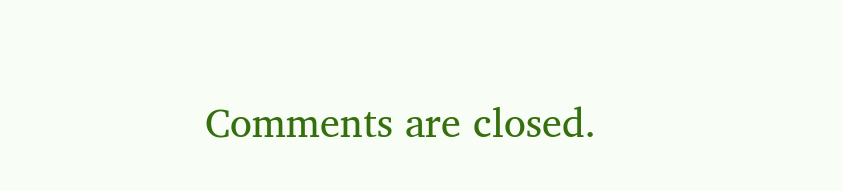Comments are closed.